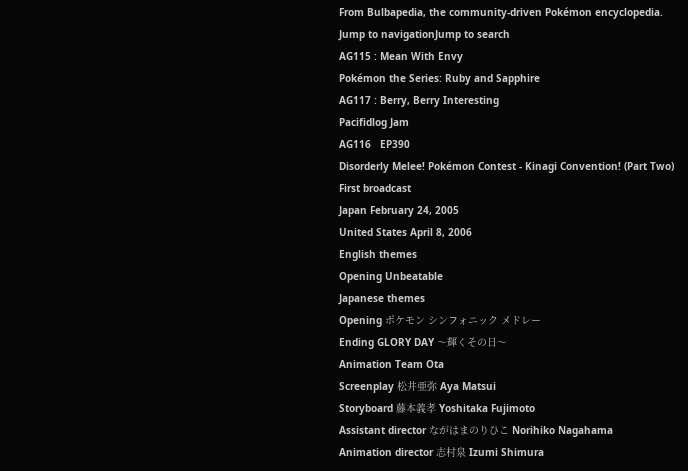From Bulbapedia, the community-driven Pokémon encyclopedia.
Jump to navigationJump to search
AG115 : Mean With Envy
Pokémon the Series: Ruby and Sapphire
AG117 : Berry, Berry Interesting
Pacifidlog Jam
AG116   EP390
Disorderly Melee! Pokémon Contest - Kinagi Convention! (Part Two)
First broadcast
Japan February 24, 2005
United States April 8, 2006
English themes
Opening Unbeatable
Japanese themes
Opening ポケモン シンフォニック メドレー
Ending GLORY DAY 〜輝くその日〜
Animation Team Ota
Screenplay 松井亜弥 Aya Matsui
Storyboard 藤本義孝 Yoshitaka Fujimoto
Assistant director ながはまのりひこ Norihiko Nagahama
Animation director 志村泉 Izumi Shimura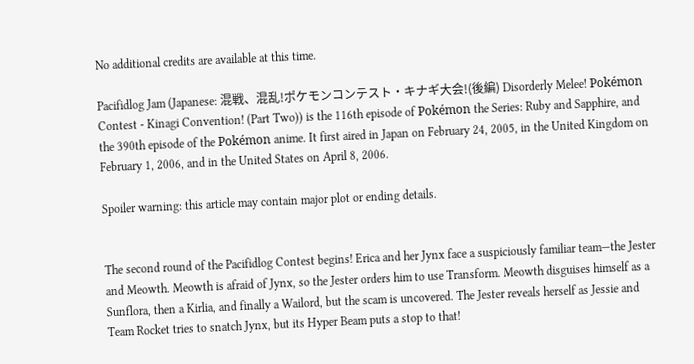No additional credits are available at this time.

Pacifidlog Jam (Japanese: 混戦、混乱!ポケモンコンテスト・キナギ大会!(後編) Disorderly Melee! Pokémon Contest - Kinagi Convention! (Part Two)) is the 116th episode of Pokémon the Series: Ruby and Sapphire, and the 390th episode of the Pokémon anime. It first aired in Japan on February 24, 2005, in the United Kingdom on February 1, 2006, and in the United States on April 8, 2006.

Spoiler warning: this article may contain major plot or ending details.


The second round of the Pacifidlog Contest begins! Erica and her Jynx face a suspiciously familiar team—the Jester and Meowth. Meowth is afraid of Jynx, so the Jester orders him to use Transform. Meowth disguises himself as a Sunflora, then a Kirlia, and finally a Wailord, but the scam is uncovered. The Jester reveals herself as Jessie and Team Rocket tries to snatch Jynx, but its Hyper Beam puts a stop to that!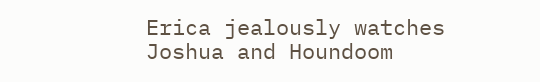Erica jealously watches Joshua and Houndoom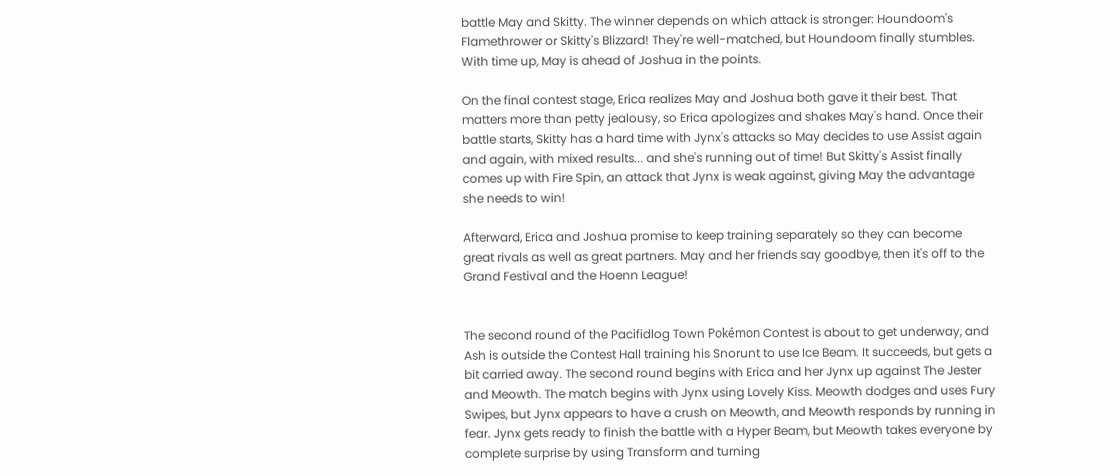battle May and Skitty. The winner depends on which attack is stronger: Houndoom's Flamethrower or Skitty's Blizzard! They're well-matched, but Houndoom finally stumbles. With time up, May is ahead of Joshua in the points.

On the final contest stage, Erica realizes May and Joshua both gave it their best. That matters more than petty jealousy, so Erica apologizes and shakes May's hand. Once their battle starts, Skitty has a hard time with Jynx's attacks so May decides to use Assist again and again, with mixed results... and she's running out of time! But Skitty's Assist finally comes up with Fire Spin, an attack that Jynx is weak against, giving May the advantage she needs to win!

Afterward, Erica and Joshua promise to keep training separately so they can become great rivals as well as great partners. May and her friends say goodbye, then it's off to the Grand Festival and the Hoenn League!


The second round of the Pacifidlog Town Pokémon Contest is about to get underway, and Ash is outside the Contest Hall training his Snorunt to use Ice Beam. It succeeds, but gets a bit carried away. The second round begins with Erica and her Jynx up against The Jester and Meowth. The match begins with Jynx using Lovely Kiss. Meowth dodges and uses Fury Swipes, but Jynx appears to have a crush on Meowth, and Meowth responds by running in fear. Jynx gets ready to finish the battle with a Hyper Beam, but Meowth takes everyone by complete surprise by using Transform and turning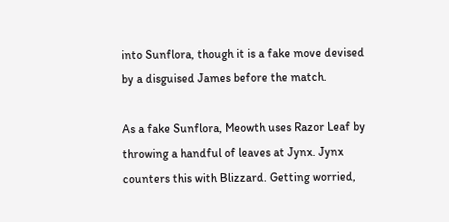into Sunflora, though it is a fake move devised by a disguised James before the match.

As a fake Sunflora, Meowth uses Razor Leaf by throwing a handful of leaves at Jynx. Jynx counters this with Blizzard. Getting worried,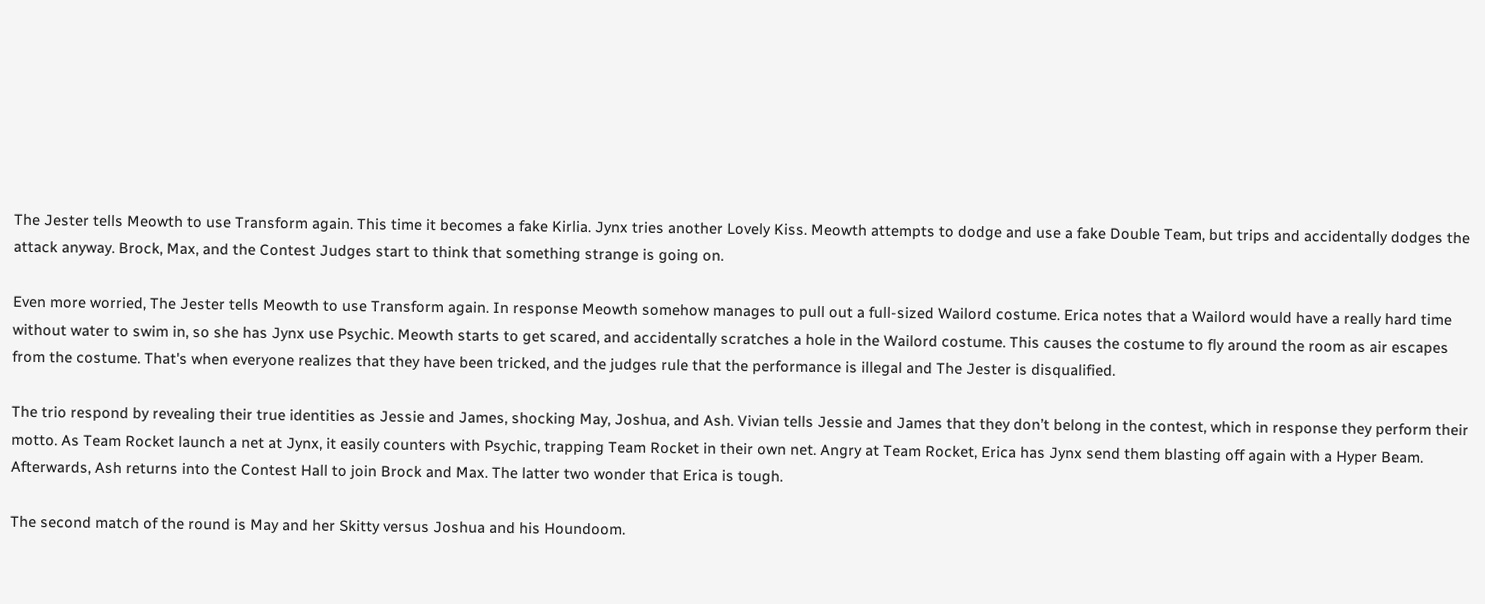The Jester tells Meowth to use Transform again. This time it becomes a fake Kirlia. Jynx tries another Lovely Kiss. Meowth attempts to dodge and use a fake Double Team, but trips and accidentally dodges the attack anyway. Brock, Max, and the Contest Judges start to think that something strange is going on.

Even more worried, The Jester tells Meowth to use Transform again. In response Meowth somehow manages to pull out a full-sized Wailord costume. Erica notes that a Wailord would have a really hard time without water to swim in, so she has Jynx use Psychic. Meowth starts to get scared, and accidentally scratches a hole in the Wailord costume. This causes the costume to fly around the room as air escapes from the costume. That's when everyone realizes that they have been tricked, and the judges rule that the performance is illegal and The Jester is disqualified.

The trio respond by revealing their true identities as Jessie and James, shocking May, Joshua, and Ash. Vivian tells Jessie and James that they don’t belong in the contest, which in response they perform their motto. As Team Rocket launch a net at Jynx, it easily counters with Psychic, trapping Team Rocket in their own net. Angry at Team Rocket, Erica has Jynx send them blasting off again with a Hyper Beam. Afterwards, Ash returns into the Contest Hall to join Brock and Max. The latter two wonder that Erica is tough.

The second match of the round is May and her Skitty versus Joshua and his Houndoom.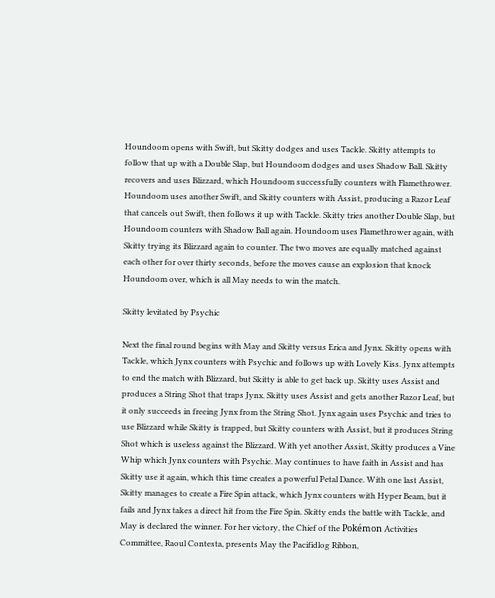Houndoom opens with Swift, but Skitty dodges and uses Tackle. Skitty attempts to follow that up with a Double Slap, but Houndoom dodges and uses Shadow Ball. Skitty recovers and uses Blizzard, which Houndoom successfully counters with Flamethrower. Houndoom uses another Swift, and Skitty counters with Assist, producing a Razor Leaf that cancels out Swift, then follows it up with Tackle. Skitty tries another Double Slap, but Houndoom counters with Shadow Ball again. Houndoom uses Flamethrower again, with Skitty trying its Blizzard again to counter. The two moves are equally matched against each other for over thirty seconds, before the moves cause an explosion that knock Houndoom over, which is all May needs to win the match.

Skitty levitated by Psychic

Next the final round begins with May and Skitty versus Erica and Jynx. Skitty opens with Tackle, which Jynx counters with Psychic and follows up with Lovely Kiss. Jynx attempts to end the match with Blizzard, but Skitty is able to get back up. Skitty uses Assist and produces a String Shot that traps Jynx. Skitty uses Assist and gets another Razor Leaf, but it only succeeds in freeing Jynx from the String Shot. Jynx again uses Psychic and tries to use Blizzard while Skitty is trapped, but Skitty counters with Assist, but it produces String Shot which is useless against the Blizzard. With yet another Assist, Skitty produces a Vine Whip which Jynx counters with Psychic. May continues to have faith in Assist and has Skitty use it again, which this time creates a powerful Petal Dance. With one last Assist, Skitty manages to create a Fire Spin attack, which Jynx counters with Hyper Beam, but it fails and Jynx takes a direct hit from the Fire Spin. Skitty ends the battle with Tackle, and May is declared the winner. For her victory, the Chief of the Pokémon Activities Committee, Raoul Contesta, presents May the Pacifidlog Ribbon,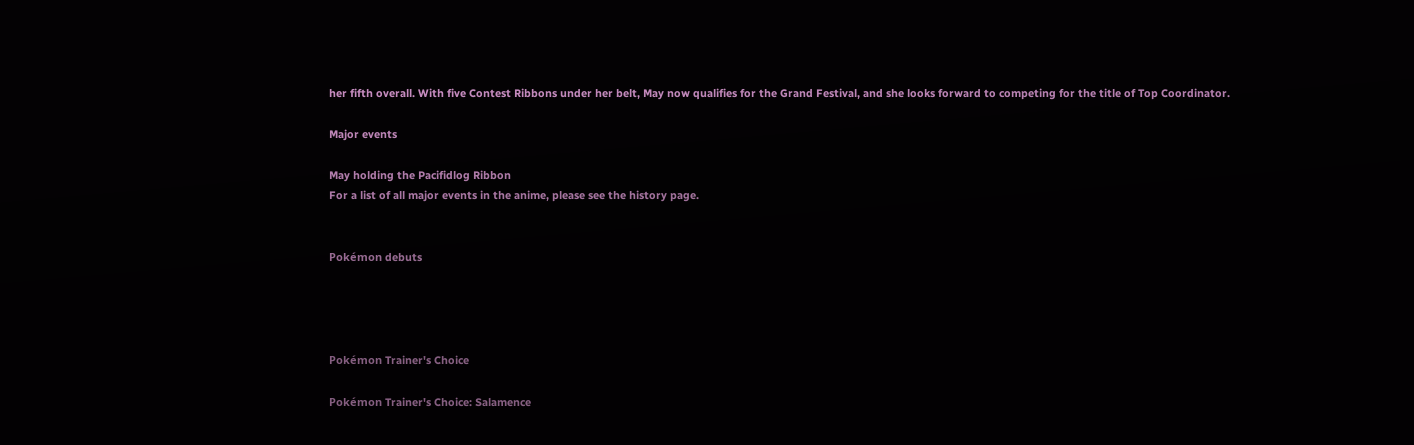her fifth overall. With five Contest Ribbons under her belt, May now qualifies for the Grand Festival, and she looks forward to competing for the title of Top Coordinator.

Major events

May holding the Pacifidlog Ribbon
For a list of all major events in the anime, please see the history page.


Pokémon debuts




Pokémon Trainer's Choice

Pokémon Trainer's Choice: Salamence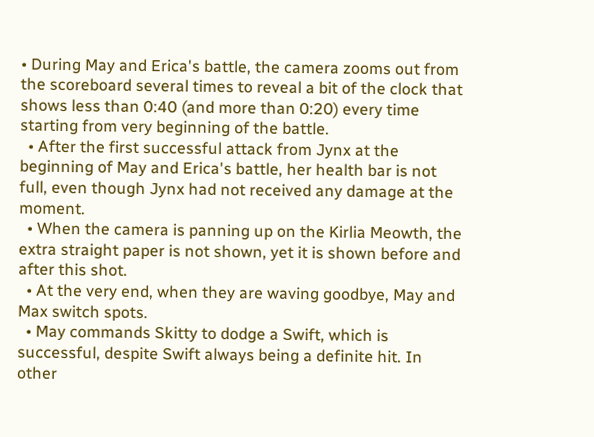• During May and Erica's battle, the camera zooms out from the scoreboard several times to reveal a bit of the clock that shows less than 0:40 (and more than 0:20) every time starting from very beginning of the battle.
  • After the first successful attack from Jynx at the beginning of May and Erica's battle, her health bar is not full, even though Jynx had not received any damage at the moment.
  • When the camera is panning up on the Kirlia Meowth, the extra straight paper is not shown, yet it is shown before and after this shot.
  • At the very end, when they are waving goodbye, May and Max switch spots.
  • May commands Skitty to dodge a Swift, which is successful, despite Swift always being a definite hit. In other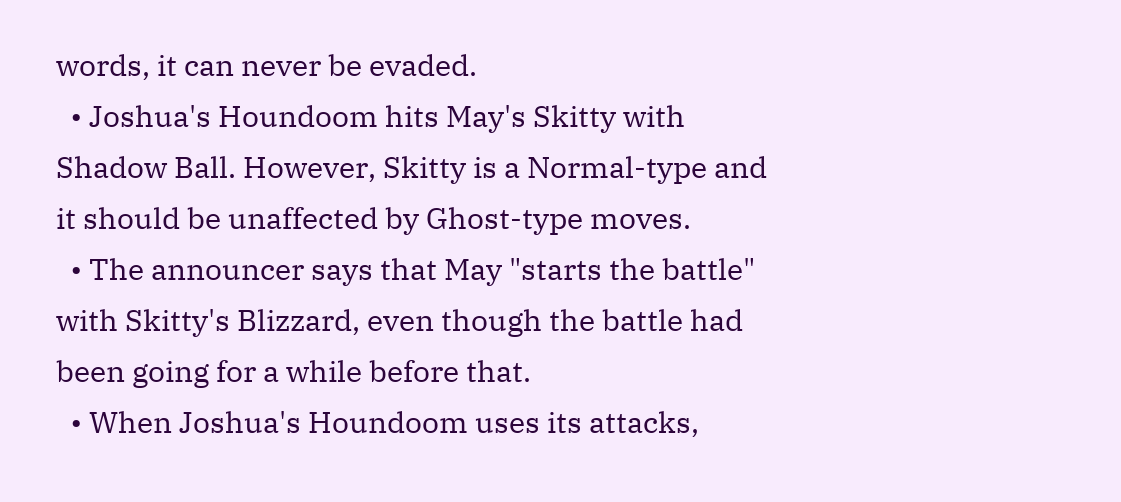words, it can never be evaded.
  • Joshua's Houndoom hits May's Skitty with Shadow Ball. However, Skitty is a Normal-type and it should be unaffected by Ghost-type moves.
  • The announcer says that May "starts the battle" with Skitty's Blizzard, even though the battle had been going for a while before that.
  • When Joshua's Houndoom uses its attacks,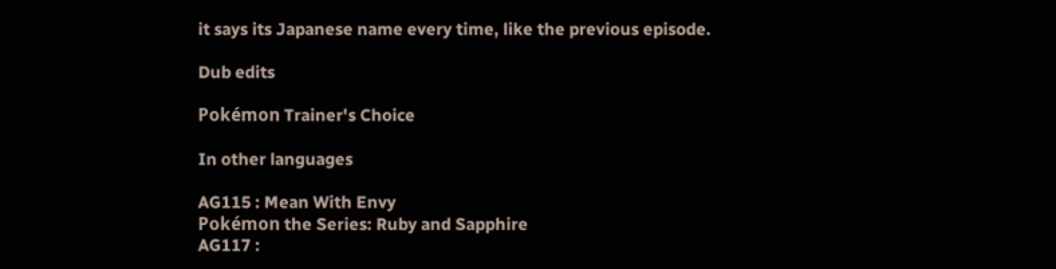it says its Japanese name every time, like the previous episode.

Dub edits

Pokémon Trainer's Choice

In other languages

AG115 : Mean With Envy
Pokémon the Series: Ruby and Sapphire
AG117 :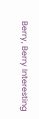Berry, Berry Interesting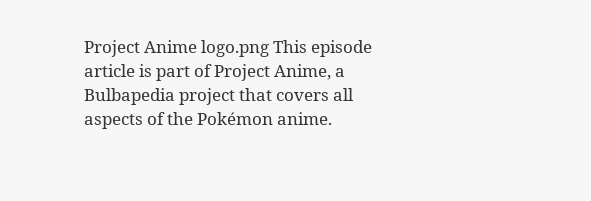Project Anime logo.png This episode article is part of Project Anime, a Bulbapedia project that covers all aspects of the Pokémon anime.